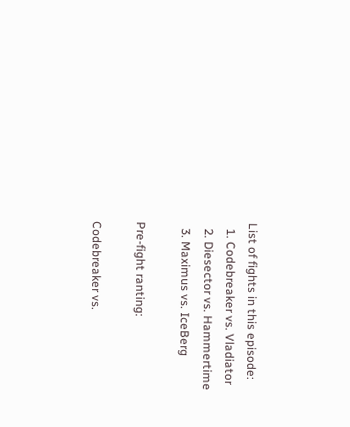List of fights in this episode:
  1. Codebreaker vs. Vladiator
  2. Diesector vs. Hammertime
  3. Maximus vs. IceBerg

Pre-fight ranting:

Codebreaker vs.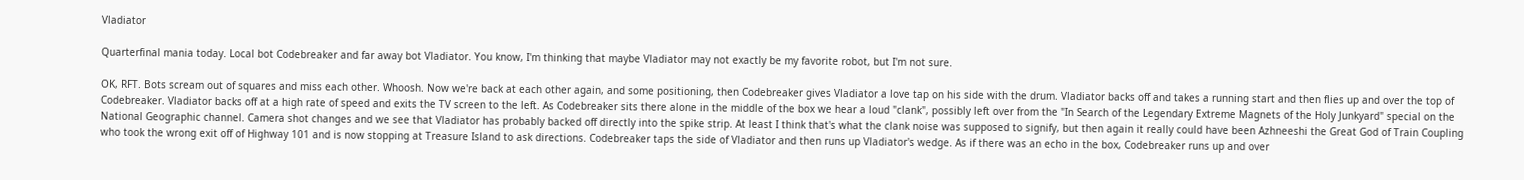Vladiator

Quarterfinal mania today. Local bot Codebreaker and far away bot Vladiator. You know, I'm thinking that maybe Vladiator may not exactly be my favorite robot, but I'm not sure.

OK, RFT. Bots scream out of squares and miss each other. Whoosh. Now we're back at each other again, and some positioning, then Codebreaker gives Vladiator a love tap on his side with the drum. Vladiator backs off and takes a running start and then flies up and over the top of Codebreaker. Vladiator backs off at a high rate of speed and exits the TV screen to the left. As Codebreaker sits there alone in the middle of the box we hear a loud "clank", possibly left over from the "In Search of the Legendary Extreme Magnets of the Holy Junkyard" special on the National Geographic channel. Camera shot changes and we see that Vladiator has probably backed off directly into the spike strip. At least I think that's what the clank noise was supposed to signify, but then again it really could have been Azhneeshi the Great God of Train Coupling who took the wrong exit off of Highway 101 and is now stopping at Treasure Island to ask directions. Codebreaker taps the side of Vladiator and then runs up Vladiator's wedge. As if there was an echo in the box, Codebreaker runs up and over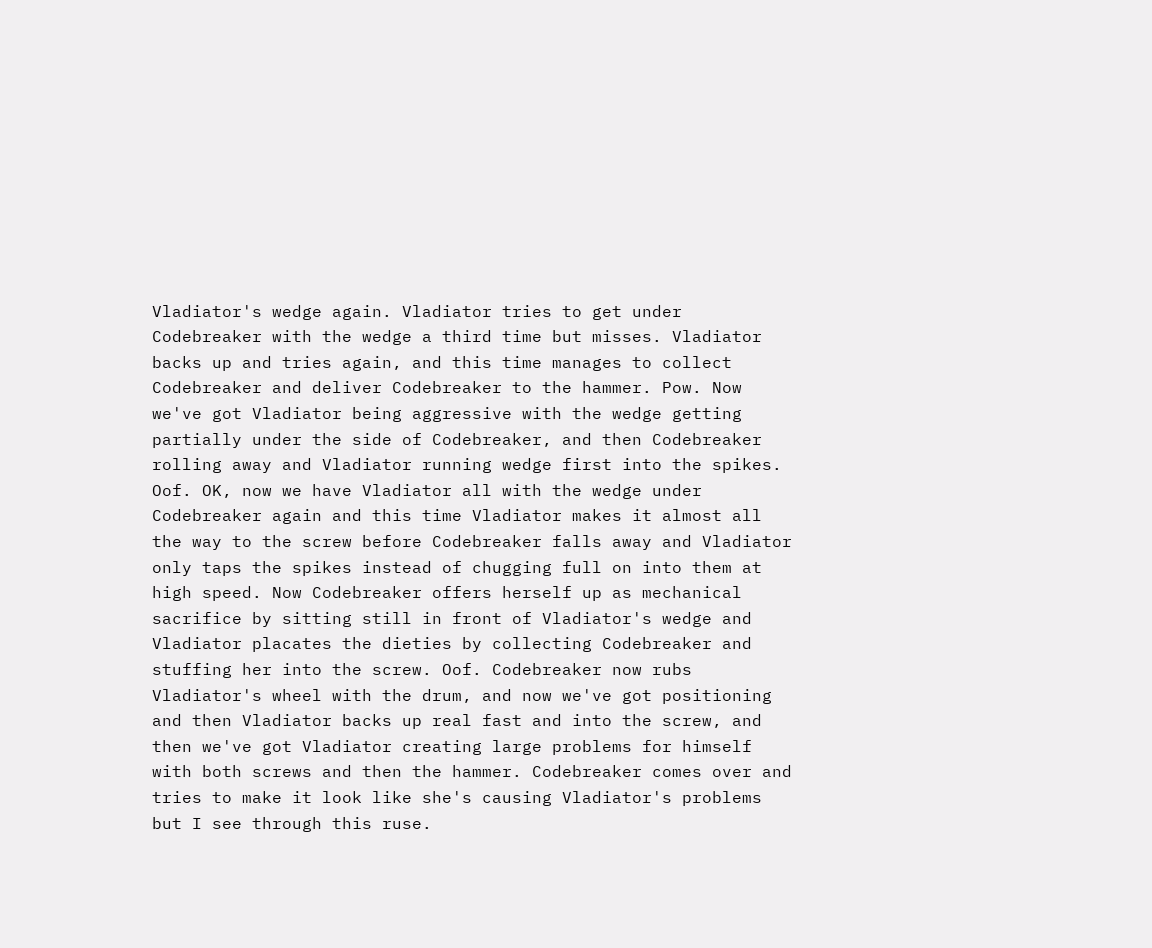Vladiator's wedge again. Vladiator tries to get under Codebreaker with the wedge a third time but misses. Vladiator backs up and tries again, and this time manages to collect Codebreaker and deliver Codebreaker to the hammer. Pow. Now we've got Vladiator being aggressive with the wedge getting partially under the side of Codebreaker, and then Codebreaker rolling away and Vladiator running wedge first into the spikes. Oof. OK, now we have Vladiator all with the wedge under Codebreaker again and this time Vladiator makes it almost all the way to the screw before Codebreaker falls away and Vladiator only taps the spikes instead of chugging full on into them at high speed. Now Codebreaker offers herself up as mechanical sacrifice by sitting still in front of Vladiator's wedge and Vladiator placates the dieties by collecting Codebreaker and stuffing her into the screw. Oof. Codebreaker now rubs Vladiator's wheel with the drum, and now we've got positioning and then Vladiator backs up real fast and into the screw, and then we've got Vladiator creating large problems for himself with both screws and then the hammer. Codebreaker comes over and tries to make it look like she's causing Vladiator's problems but I see through this ruse.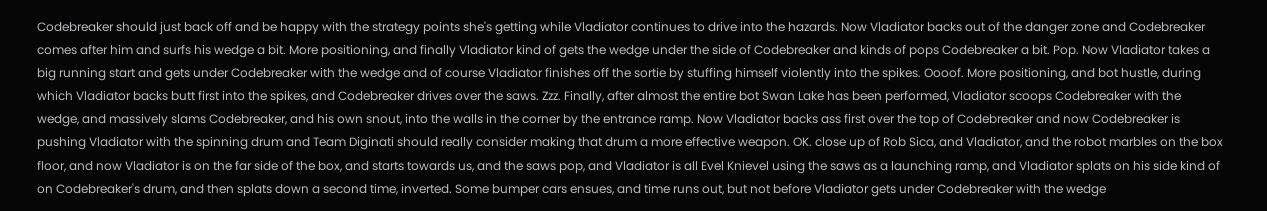Codebreaker should just back off and be happy with the strategy points she's getting while Vladiator continues to drive into the hazards. Now Vladiator backs out of the danger zone and Codebreaker comes after him and surfs his wedge a bit. More positioning, and finally Vladiator kind of gets the wedge under the side of Codebreaker and kinds of pops Codebreaker a bit. Pop. Now Vladiator takes a big running start and gets under Codebreaker with the wedge and of course Vladiator finishes off the sortie by stuffing himself violently into the spikes. Oooof. More positioning, and bot hustle, during which Vladiator backs butt first into the spikes, and Codebreaker drives over the saws. Zzz. Finally, after almost the entire bot Swan Lake has been performed, Vladiator scoops Codebreaker with the wedge, and massively slams Codebreaker, and his own snout, into the walls in the corner by the entrance ramp. Now Vladiator backs ass first over the top of Codebreaker and now Codebreaker is pushing Vladiator with the spinning drum and Team Diginati should really consider making that drum a more effective weapon. OK. close up of Rob Sica, and Vladiator, and the robot marbles on the box floor, and now Vladiator is on the far side of the box, and starts towards us, and the saws pop, and Vladiator is all Evel Knievel using the saws as a launching ramp, and Vladiator splats on his side kind of on Codebreaker's drum, and then splats down a second time, inverted. Some bumper cars ensues, and time runs out, but not before Vladiator gets under Codebreaker with the wedge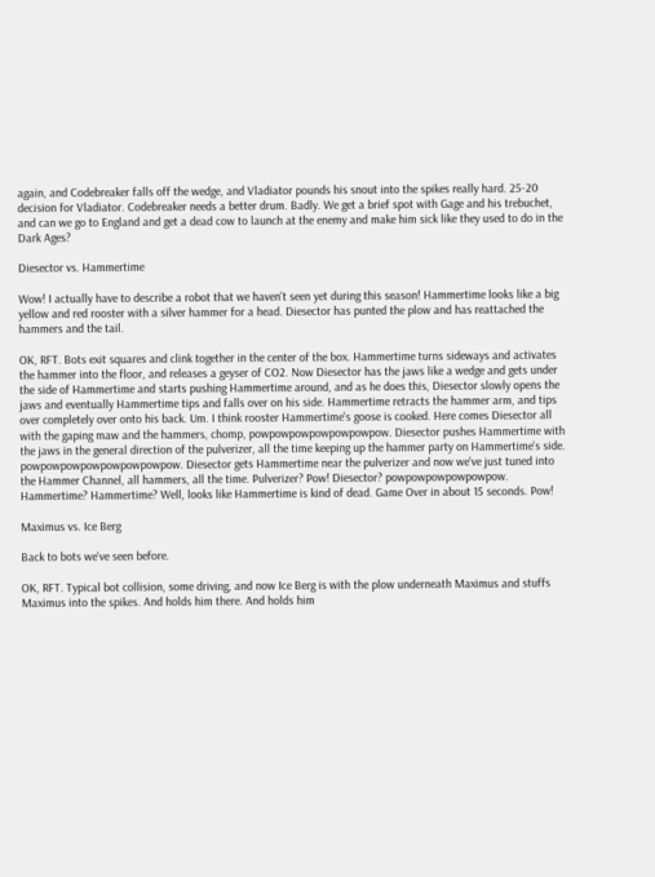again, and Codebreaker falls off the wedge, and Vladiator pounds his snout into the spikes really hard. 25-20 decision for Vladiator. Codebreaker needs a better drum. Badly. We get a brief spot with Gage and his trebuchet, and can we go to England and get a dead cow to launch at the enemy and make him sick like they used to do in the Dark Ages?

Diesector vs. Hammertime

Wow! I actually have to describe a robot that we haven't seen yet during this season! Hammertime looks like a big yellow and red rooster with a silver hammer for a head. Diesector has punted the plow and has reattached the hammers and the tail.

OK, RFT. Bots exit squares and clink together in the center of the box. Hammertime turns sideways and activates the hammer into the floor, and releases a geyser of CO2. Now Diesector has the jaws like a wedge and gets under the side of Hammertime and starts pushing Hammertime around, and as he does this, Diesector slowly opens the jaws and eventually Hammertime tips and falls over on his side. Hammertime retracts the hammer arm, and tips over completely over onto his back. Um. I think rooster Hammertime's goose is cooked. Here comes Diesector all with the gaping maw and the hammers, chomp, powpowpowpowpowpowpow. Diesector pushes Hammertime with the jaws in the general direction of the pulverizer, all the time keeping up the hammer party on Hammertime's side. powpowpowpowpowpowpowpow. Diesector gets Hammertime near the pulverizer and now we've just tuned into the Hammer Channel, all hammers, all the time. Pulverizer? Pow! Diesector? powpowpowpowpowpow. Hammertime? Hammertime? Well, looks like Hammertime is kind of dead. Game Over in about 15 seconds. Pow!

Maximus vs. Ice Berg

Back to bots we've seen before.

OK, RFT. Typical bot collision, some driving, and now Ice Berg is with the plow underneath Maximus and stuffs Maximus into the spikes. And holds him there. And holds him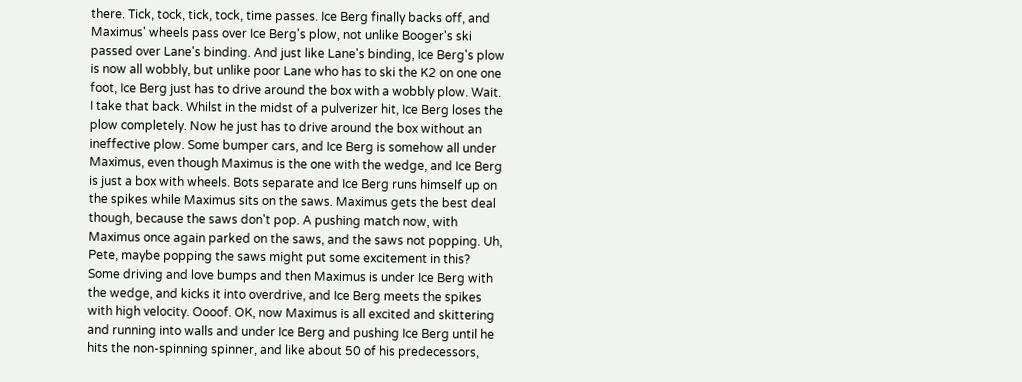there. Tick, tock, tick, tock, time passes. Ice Berg finally backs off, and Maximus' wheels pass over Ice Berg's plow, not unlike Booger's ski passed over Lane's binding. And just like Lane's binding, Ice Berg's plow is now all wobbly, but unlike poor Lane who has to ski the K2 on one one foot, Ice Berg just has to drive around the box with a wobbly plow. Wait. I take that back. Whilst in the midst of a pulverizer hit, Ice Berg loses the plow completely. Now he just has to drive around the box without an ineffective plow. Some bumper cars, and Ice Berg is somehow all under Maximus, even though Maximus is the one with the wedge, and Ice Berg is just a box with wheels. Bots separate and Ice Berg runs himself up on the spikes while Maximus sits on the saws. Maximus gets the best deal though, because the saws don't pop. A pushing match now, with Maximus once again parked on the saws, and the saws not popping. Uh, Pete, maybe popping the saws might put some excitement in this? Some driving and love bumps and then Maximus is under Ice Berg with the wedge, and kicks it into overdrive, and Ice Berg meets the spikes with high velocity. Oooof. OK, now Maximus is all excited and skittering and running into walls and under Ice Berg and pushing Ice Berg until he hits the non-spinning spinner, and like about 50 of his predecessors,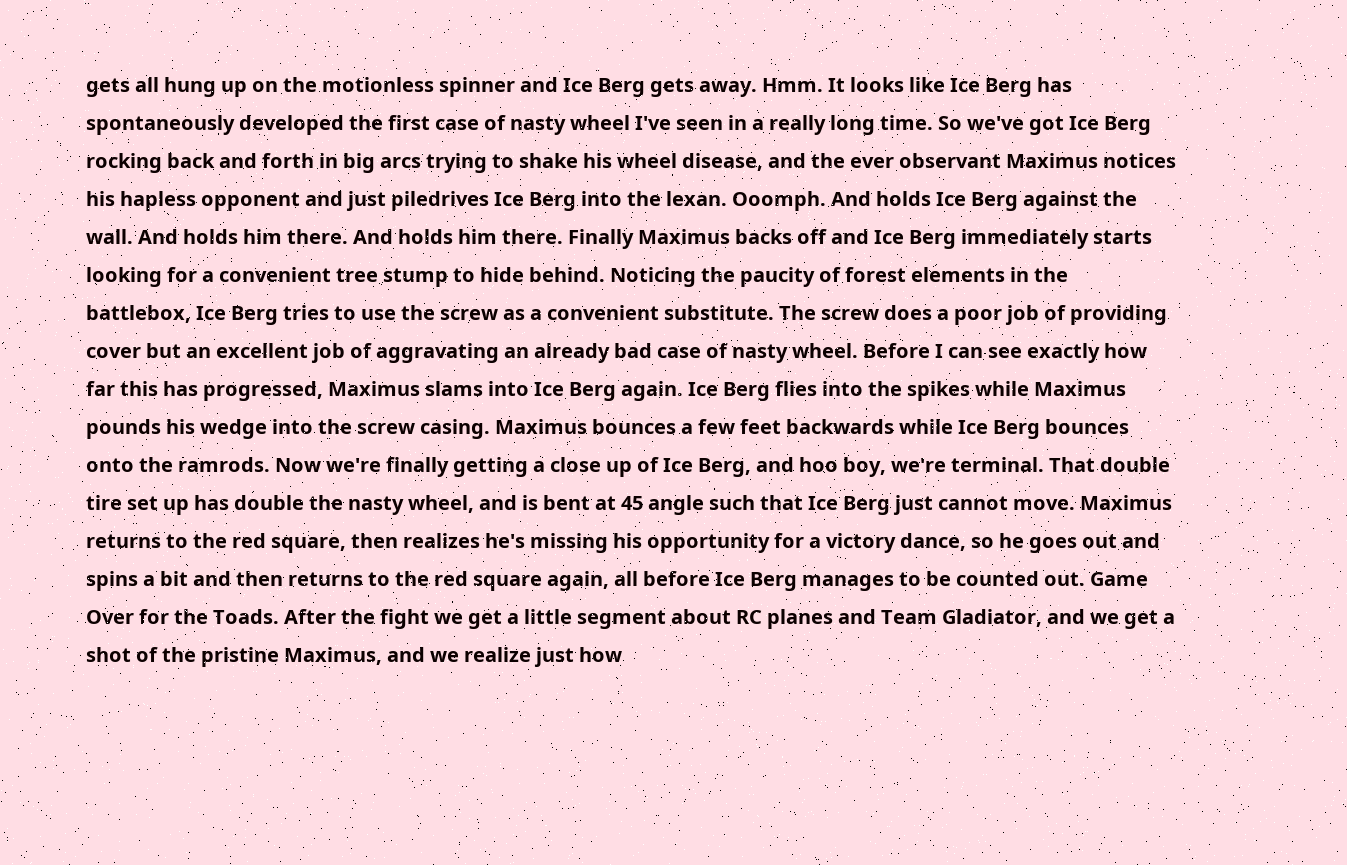gets all hung up on the motionless spinner and Ice Berg gets away. Hmm. It looks like Ice Berg has spontaneously developed the first case of nasty wheel I've seen in a really long time. So we've got Ice Berg rocking back and forth in big arcs trying to shake his wheel disease, and the ever observant Maximus notices his hapless opponent and just piledrives Ice Berg into the lexan. Ooomph. And holds Ice Berg against the wall. And holds him there. And holds him there. Finally Maximus backs off and Ice Berg immediately starts looking for a convenient tree stump to hide behind. Noticing the paucity of forest elements in the battlebox, Ice Berg tries to use the screw as a convenient substitute. The screw does a poor job of providing cover but an excellent job of aggravating an already bad case of nasty wheel. Before I can see exactly how far this has progressed, Maximus slams into Ice Berg again. Ice Berg flies into the spikes while Maximus pounds his wedge into the screw casing. Maximus bounces a few feet backwards while Ice Berg bounces onto the ramrods. Now we're finally getting a close up of Ice Berg, and hoo boy, we're terminal. That double tire set up has double the nasty wheel, and is bent at 45 angle such that Ice Berg just cannot move. Maximus returns to the red square, then realizes he's missing his opportunity for a victory dance, so he goes out and spins a bit and then returns to the red square again, all before Ice Berg manages to be counted out. Game Over for the Toads. After the fight we get a little segment about RC planes and Team Gladiator, and we get a shot of the pristine Maximus, and we realize just how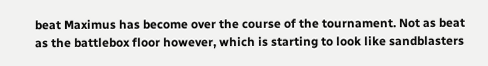beat Maximus has become over the course of the tournament. Not as beat as the battlebox floor however, which is starting to look like sandblasters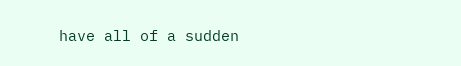have all of a sudden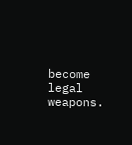become legal weapons.